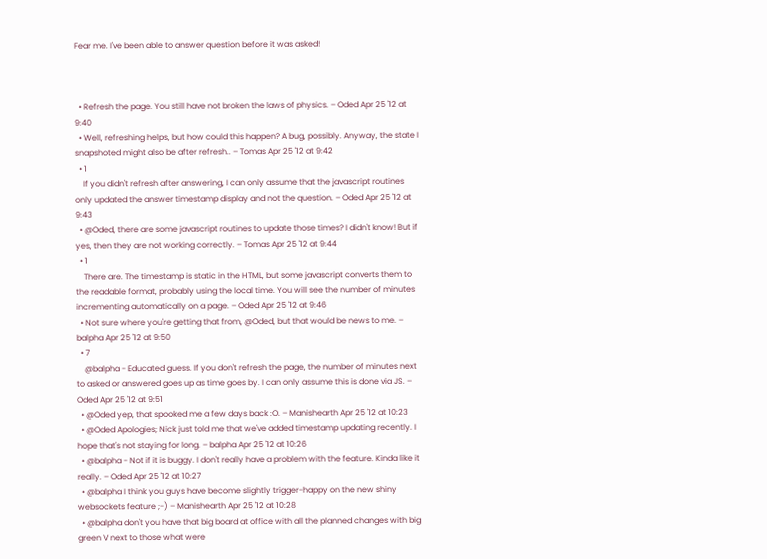Fear me. I've been able to answer question before it was asked!



  • Refresh the page. You still have not broken the laws of physics. – Oded Apr 25 '12 at 9:40
  • Well, refreshing helps, but how could this happen? A bug, possibly. Anyway, the state I snapshoted might also be after refresh.. – Tomas Apr 25 '12 at 9:42
  • 1
    If you didn't refresh after answering, I can only assume that the javascript routines only updated the answer timestamp display and not the question. – Oded Apr 25 '12 at 9:43
  • @Oded, there are some javascript routines to update those times? I didn't know! But if yes, then they are not working correctly. – Tomas Apr 25 '12 at 9:44
  • 1
    There are. The timestamp is static in the HTML, but some javascript converts them to the readable format, probably using the local time. You will see the number of minutes incrementing automatically on a page. – Oded Apr 25 '12 at 9:46
  • Not sure where you're getting that from, @Oded, but that would be news to me. – balpha Apr 25 '12 at 9:50
  • 7
    @balpha - Educated guess. If you don't refresh the page, the number of minutes next to asked or answered goes up as time goes by. I can only assume this is done via JS. – Oded Apr 25 '12 at 9:51
  • @Oded yep, that spooked me a few days back :O. – Manishearth Apr 25 '12 at 10:23
  • @Oded Apologies; Nick just told me that we've added timestamp updating recently. I hope that's not staying for long. – balpha Apr 25 '12 at 10:26
  • @balpha - Not if it is buggy. I don't really have a problem with the feature. Kinda like it really. – Oded Apr 25 '12 at 10:27
  • @balpha I think you guys have become slightly trigger-happy on the new shiny websockets feature ;-) – Manishearth Apr 25 '12 at 10:28
  • @balpha don't you have that big board at office with all the planned changes with big green V next to those what were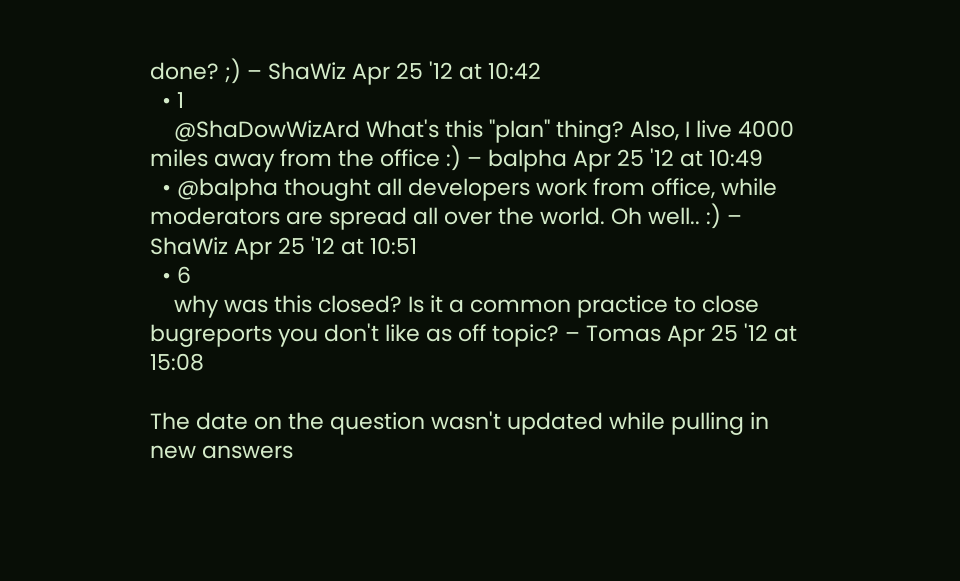done? ;) – ShaWiz Apr 25 '12 at 10:42
  • 1
    @ShaDowWizArd What's this "plan" thing? Also, I live 4000 miles away from the office :) – balpha Apr 25 '12 at 10:49
  • @balpha thought all developers work from office, while moderators are spread all over the world. Oh well.. :) – ShaWiz Apr 25 '12 at 10:51
  • 6
    why was this closed? Is it a common practice to close bugreports you don't like as off topic? – Tomas Apr 25 '12 at 15:08

The date on the question wasn't updated while pulling in new answers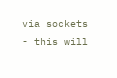via sockets - this will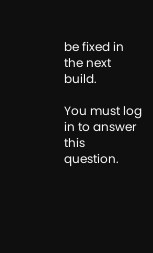be fixed in the next build.

You must log in to answer this question.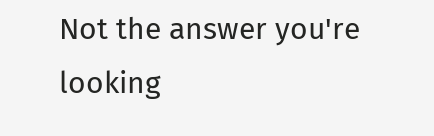Not the answer you're looking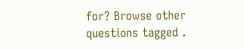for? Browse other questions tagged .